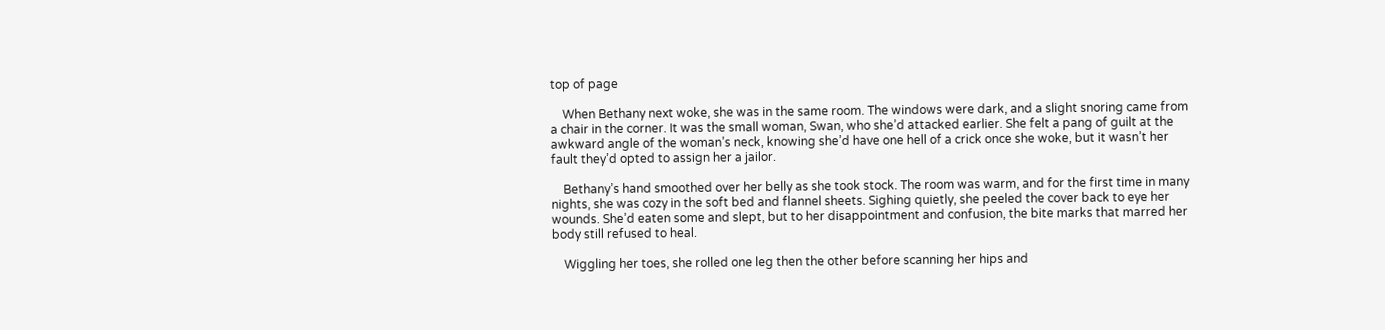top of page

    When Bethany next woke, she was in the same room. The windows were dark, and a slight snoring came from a chair in the corner. It was the small woman, Swan, who she’d attacked earlier. She felt a pang of guilt at the awkward angle of the woman’s neck, knowing she’d have one hell of a crick once she woke, but it wasn’t her fault they’d opted to assign her a jailor.

    Bethany’s hand smoothed over her belly as she took stock. The room was warm, and for the first time in many nights, she was cozy in the soft bed and flannel sheets. Sighing quietly, she peeled the cover back to eye her wounds. She’d eaten some and slept, but to her disappointment and confusion, the bite marks that marred her body still refused to heal.

    Wiggling her toes, she rolled one leg then the other before scanning her hips and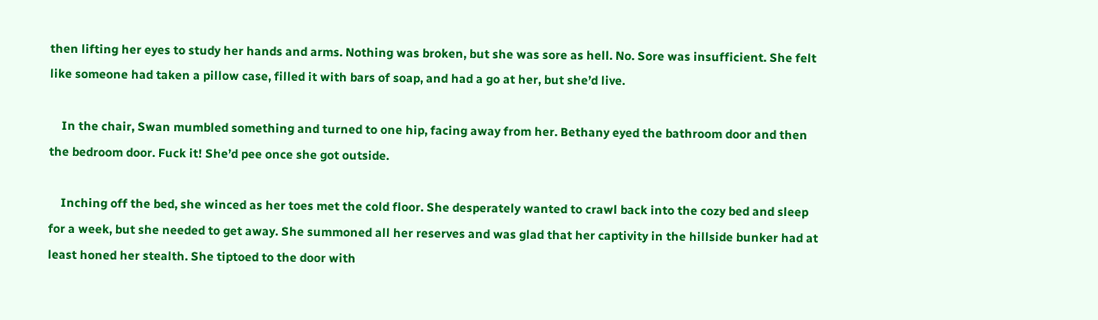then lifting her eyes to study her hands and arms. Nothing was broken, but she was sore as hell. No. Sore was insufficient. She felt like someone had taken a pillow case, filled it with bars of soap, and had a go at her, but she’d live.

    In the chair, Swan mumbled something and turned to one hip, facing away from her. Bethany eyed the bathroom door and then the bedroom door. Fuck it! She’d pee once she got outside.

    Inching off the bed, she winced as her toes met the cold floor. She desperately wanted to crawl back into the cozy bed and sleep for a week, but she needed to get away. She summoned all her reserves and was glad that her captivity in the hillside bunker had at least honed her stealth. She tiptoed to the door with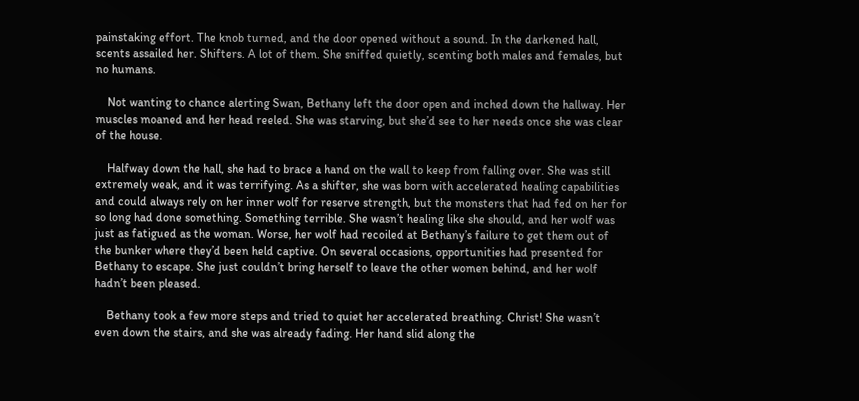painstaking effort. The knob turned, and the door opened without a sound. In the darkened hall, scents assailed her. Shifters. A lot of them. She sniffed quietly, scenting both males and females, but no humans.

    Not wanting to chance alerting Swan, Bethany left the door open and inched down the hallway. Her muscles moaned and her head reeled. She was starving, but she’d see to her needs once she was clear of the house.

    Halfway down the hall, she had to brace a hand on the wall to keep from falling over. She was still extremely weak, and it was terrifying. As a shifter, she was born with accelerated healing capabilities and could always rely on her inner wolf for reserve strength, but the monsters that had fed on her for so long had done something. Something terrible. She wasn’t healing like she should, and her wolf was just as fatigued as the woman. Worse, her wolf had recoiled at Bethany’s failure to get them out of the bunker where they’d been held captive. On several occasions, opportunities had presented for Bethany to escape. She just couldn’t bring herself to leave the other women behind, and her wolf hadn’t been pleased.

    Bethany took a few more steps and tried to quiet her accelerated breathing. Christ! She wasn’t even down the stairs, and she was already fading. Her hand slid along the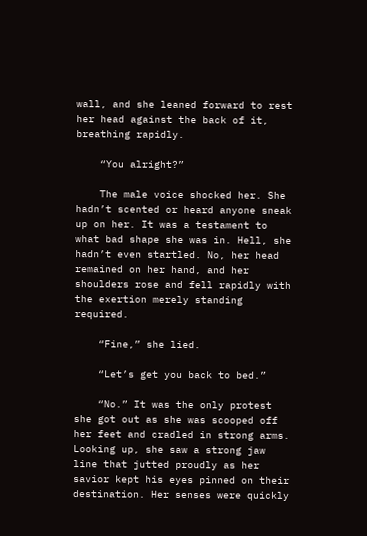wall, and she leaned forward to rest her head against the back of it, breathing rapidly.

    “You alright?”

    The male voice shocked her. She hadn’t scented or heard anyone sneak up on her. It was a testament to what bad shape she was in. Hell, she hadn’t even startled. No, her head remained on her hand, and her shoulders rose and fell rapidly with the exertion merely standing required.

    “Fine,” she lied.

    “Let’s get you back to bed.”

    “No.” It was the only protest she got out as she was scooped off her feet and cradled in strong arms. Looking up, she saw a strong jaw line that jutted proudly as her savior kept his eyes pinned on their destination. Her senses were quickly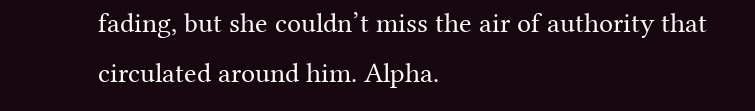fading, but she couldn’t miss the air of authority that circulated around him. Alpha.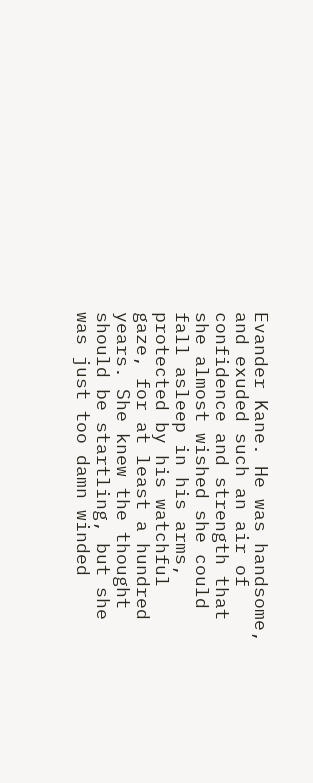Evander Kane. He was handsome, and exuded such an air of confidence and strength that she almost wished she could fall asleep in his arms, protected by his watchful gaze, for at least a hundred years. She knew the thought should be startling, but she was just too damn winded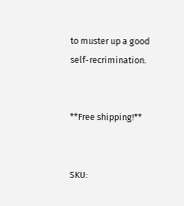to muster up a good self-recrimination.


**Free shipping!**


SKU: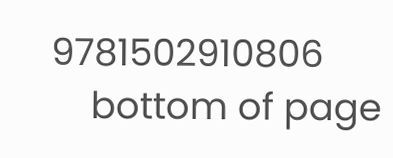9781502910806
    bottom of page